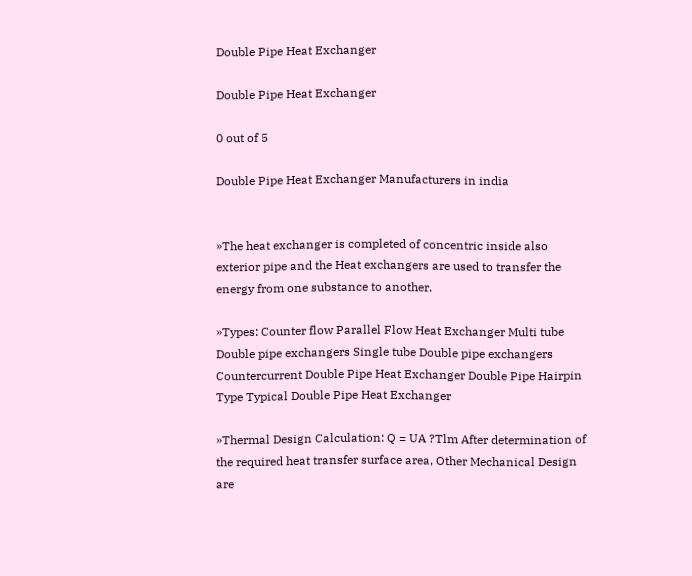Double Pipe Heat Exchanger

Double Pipe Heat Exchanger

0 out of 5

Double Pipe Heat Exchanger Manufacturers in india


»The heat exchanger is completed of concentric inside also exterior pipe and the Heat exchangers are used to transfer the energy from one substance to another.

»Types: Counter flow Parallel Flow Heat Exchanger Multi tube Double pipe exchangers Single tube Double pipe exchangers Countercurrent Double Pipe Heat Exchanger Double Pipe Hairpin Type Typical Double Pipe Heat Exchanger

»Thermal Design Calculation: Q = UA ?Tlm After determination of the required heat transfer surface area, Other Mechanical Design are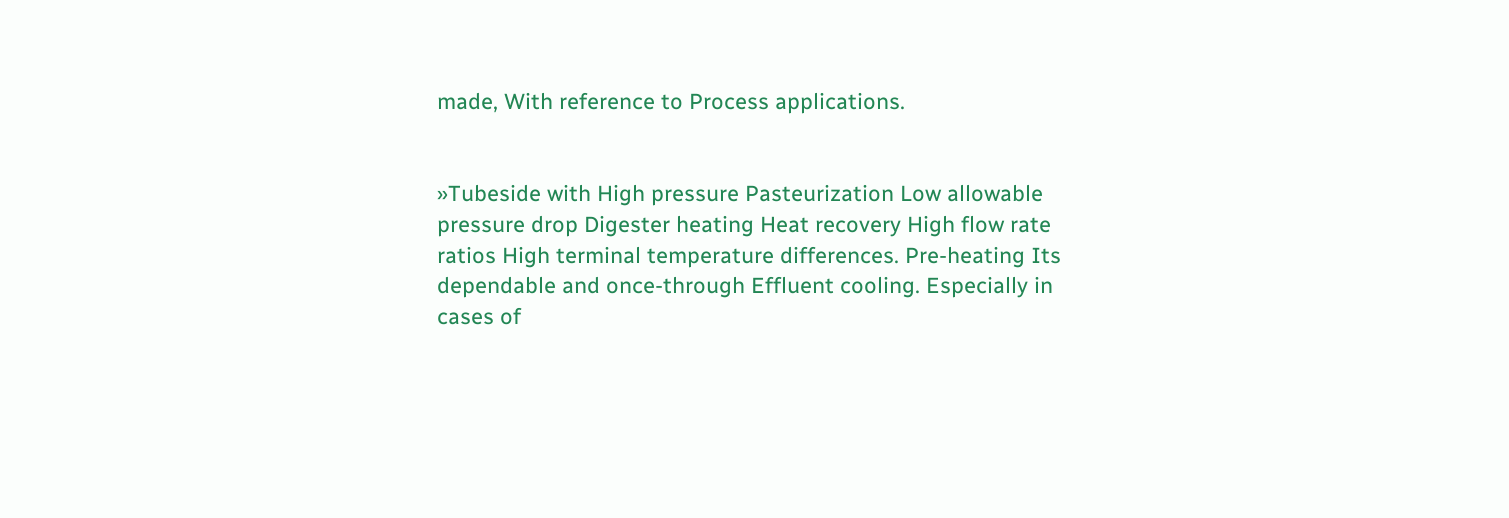made, With reference to Process applications.


»Tubeside with High pressure Pasteurization Low allowable pressure drop Digester heating Heat recovery High flow rate ratios High terminal temperature differences. Pre-heating Its dependable and once-through Effluent cooling. Especially in cases of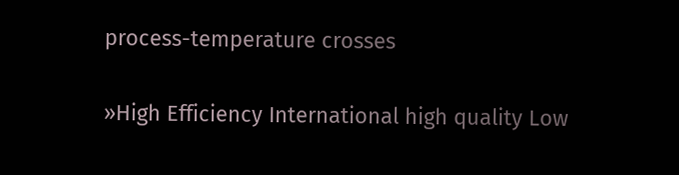process-temperature crosses


»High Efficiency International high quality Low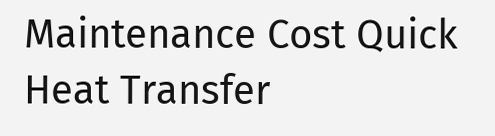Maintenance Cost Quick Heat Transfer